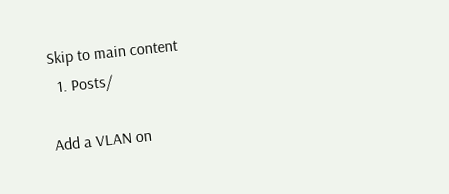Skip to main content
  1. Posts/

Add a VLAN on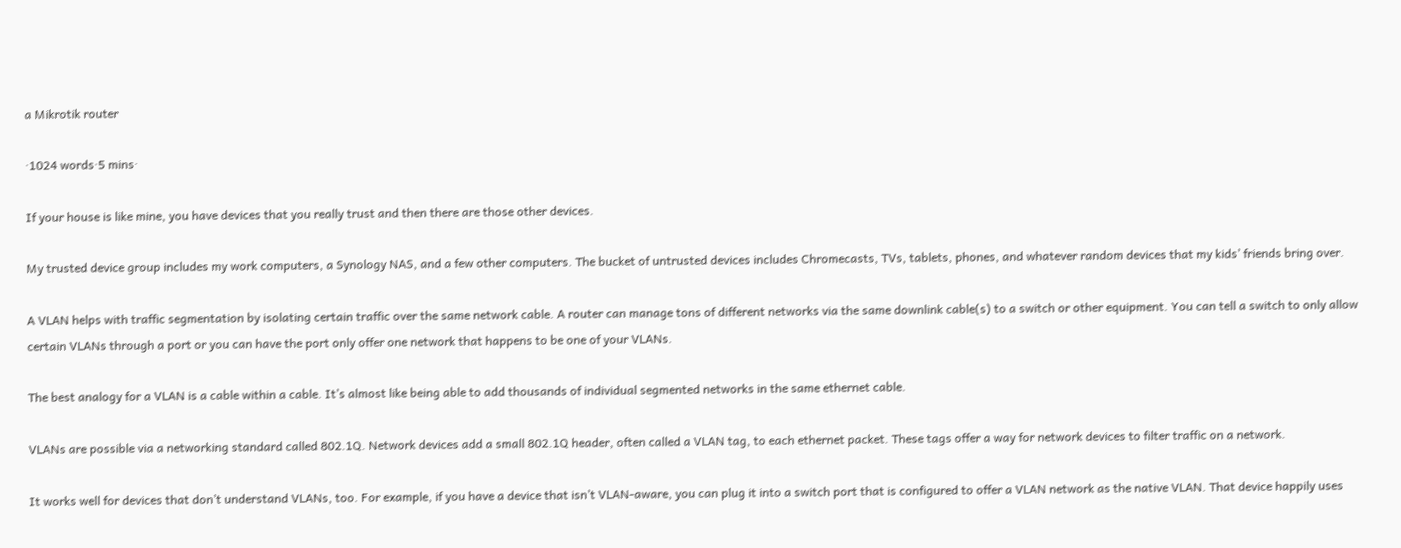a Mikrotik router

·1024 words·5 mins·

If your house is like mine, you have devices that you really trust and then there are those other devices.

My trusted device group includes my work computers, a Synology NAS, and a few other computers. The bucket of untrusted devices includes Chromecasts, TVs, tablets, phones, and whatever random devices that my kids’ friends bring over.

A VLAN helps with traffic segmentation by isolating certain traffic over the same network cable. A router can manage tons of different networks via the same downlink cable(s) to a switch or other equipment. You can tell a switch to only allow certain VLANs through a port or you can have the port only offer one network that happens to be one of your VLANs.

The best analogy for a VLAN is a cable within a cable. It’s almost like being able to add thousands of individual segmented networks in the same ethernet cable.

VLANs are possible via a networking standard called 802.1Q. Network devices add a small 802.1Q header, often called a VLAN tag, to each ethernet packet. These tags offer a way for network devices to filter traffic on a network.

It works well for devices that don’t understand VLANs, too. For example, if you have a device that isn’t VLAN-aware, you can plug it into a switch port that is configured to offer a VLAN network as the native VLAN. That device happily uses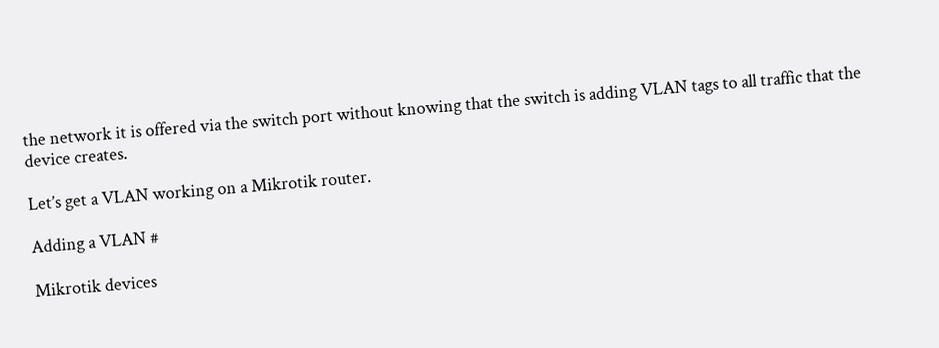the network it is offered via the switch port without knowing that the switch is adding VLAN tags to all traffic that the device creates.

Let’s get a VLAN working on a Mikrotik router.

Adding a VLAN #

Mikrotik devices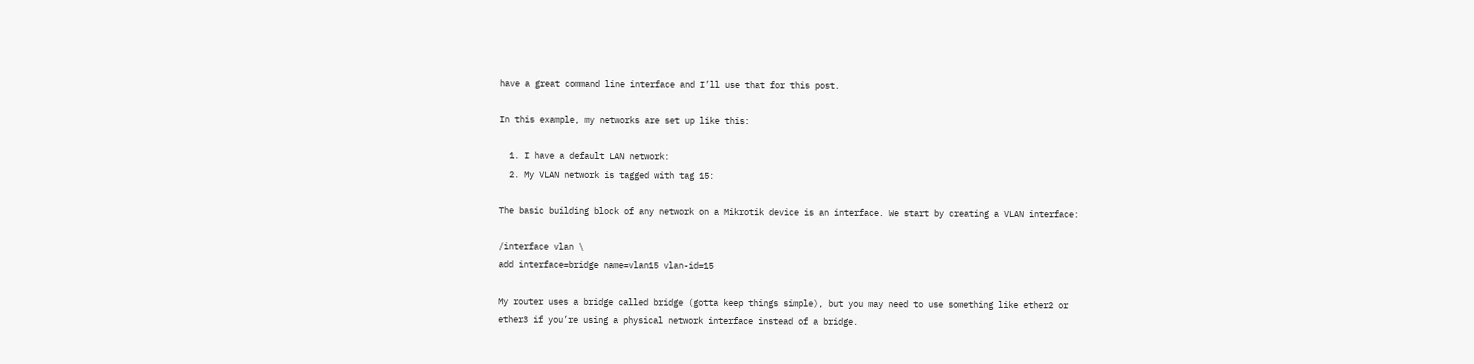have a great command line interface and I’ll use that for this post.

In this example, my networks are set up like this:

  1. I have a default LAN network:
  2. My VLAN network is tagged with tag 15:

The basic building block of any network on a Mikrotik device is an interface. We start by creating a VLAN interface:

/interface vlan \
add interface=bridge name=vlan15 vlan-id=15

My router uses a bridge called bridge (gotta keep things simple), but you may need to use something like ether2 or ether3 if you’re using a physical network interface instead of a bridge.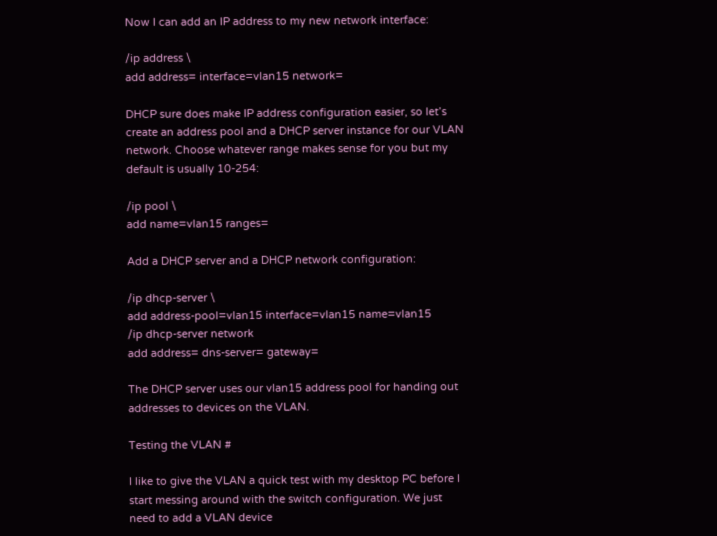Now I can add an IP address to my new network interface:

/ip address \
add address= interface=vlan15 network=

DHCP sure does make IP address configuration easier, so let’s create an address pool and a DHCP server instance for our VLAN network. Choose whatever range makes sense for you but my default is usually 10-254:

/ip pool \
add name=vlan15 ranges=

Add a DHCP server and a DHCP network configuration:

/ip dhcp-server \
add address-pool=vlan15 interface=vlan15 name=vlan15
/ip dhcp-server network
add address= dns-server= gateway=

The DHCP server uses our vlan15 address pool for handing out addresses to devices on the VLAN.

Testing the VLAN #

I like to give the VLAN a quick test with my desktop PC before I start messing around with the switch configuration. We just need to add a VLAN device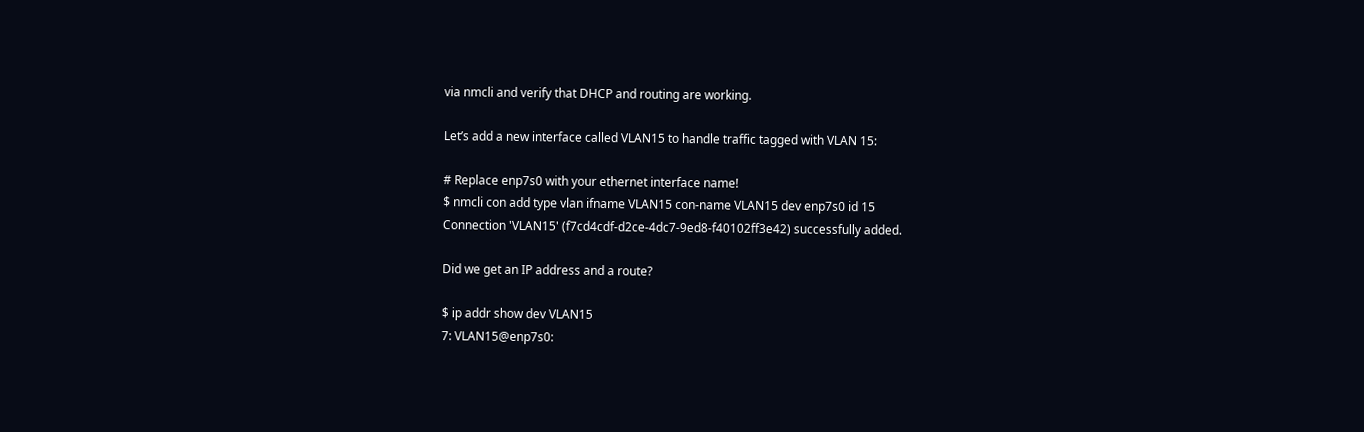via nmcli and verify that DHCP and routing are working.

Let’s add a new interface called VLAN15 to handle traffic tagged with VLAN 15:

# Replace enp7s0 with your ethernet interface name!
$ nmcli con add type vlan ifname VLAN15 con-name VLAN15 dev enp7s0 id 15
Connection 'VLAN15' (f7cd4cdf-d2ce-4dc7-9ed8-f40102ff3e42) successfully added.

Did we get an IP address and a route?

$ ip addr show dev VLAN15
7: VLAN15@enp7s0: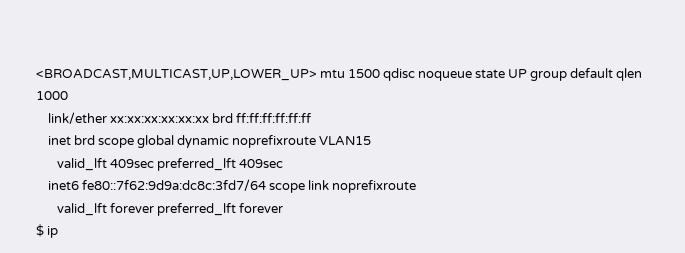<BROADCAST,MULTICAST,UP,LOWER_UP> mtu 1500 qdisc noqueue state UP group default qlen 1000
    link/ether xx:xx:xx:xx:xx:xx brd ff:ff:ff:ff:ff:ff
    inet brd scope global dynamic noprefixroute VLAN15
       valid_lft 409sec preferred_lft 409sec
    inet6 fe80::7f62:9d9a:dc8c:3fd7/64 scope link noprefixroute
       valid_lft forever preferred_lft forever
$ ip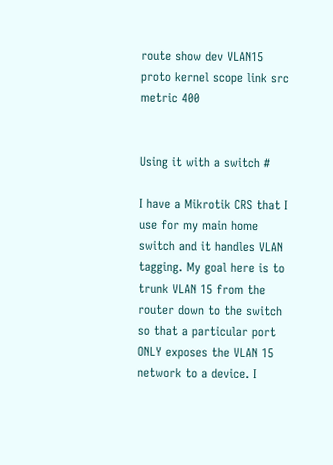route show dev VLAN15 proto kernel scope link src metric 400


Using it with a switch #

I have a Mikrotik CRS that I use for my main home switch and it handles VLAN tagging. My goal here is to trunk VLAN 15 from the router down to the switch so that a particular port ONLY exposes the VLAN 15 network to a device. I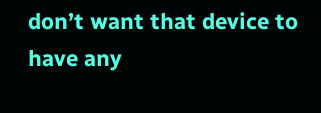don’t want that device to have any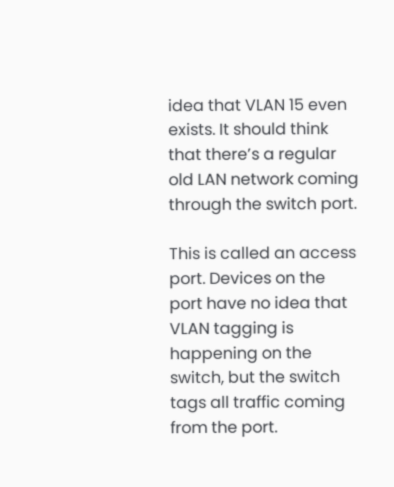idea that VLAN 15 even exists. It should think that there’s a regular old LAN network coming through the switch port.

This is called an access port. Devices on the port have no idea that VLAN tagging is happening on the switch, but the switch tags all traffic coming from the port.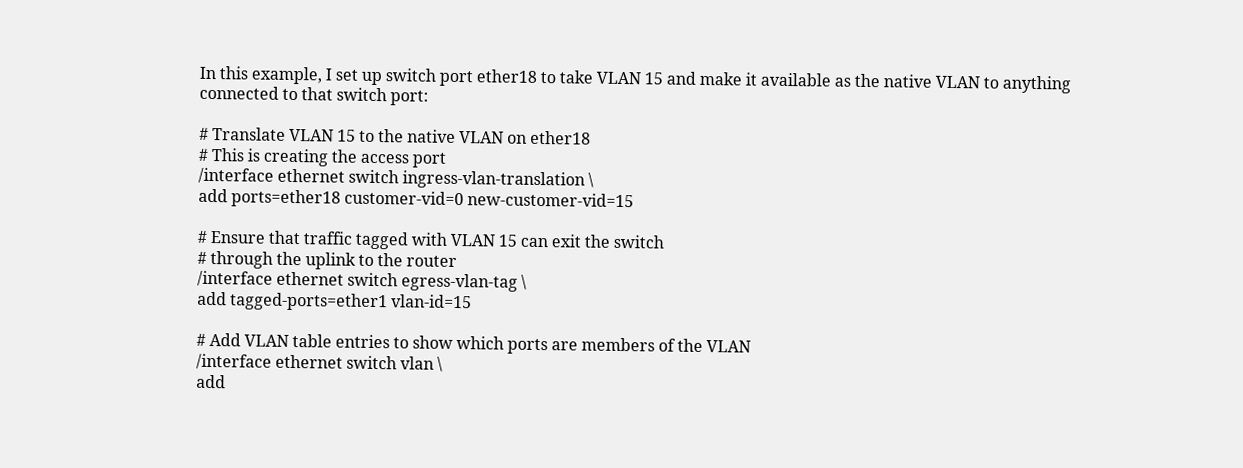In this example, I set up switch port ether18 to take VLAN 15 and make it available as the native VLAN to anything connected to that switch port:

# Translate VLAN 15 to the native VLAN on ether18
# This is creating the access port
/interface ethernet switch ingress-vlan-translation \
add ports=ether18 customer-vid=0 new-customer-vid=15

# Ensure that traffic tagged with VLAN 15 can exit the switch
# through the uplink to the router
/interface ethernet switch egress-vlan-tag \
add tagged-ports=ether1 vlan-id=15

# Add VLAN table entries to show which ports are members of the VLAN
/interface ethernet switch vlan \
add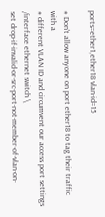ports=ether1,ether18 vlan-id=15

# Don't allow anyone on port ether18 to tag their traffic with a
# different VLAN ID and circumvent our access port settings
/interface ethernet switch \
set drop-if-invalid-or-src-port-not-member-of-vlan-on-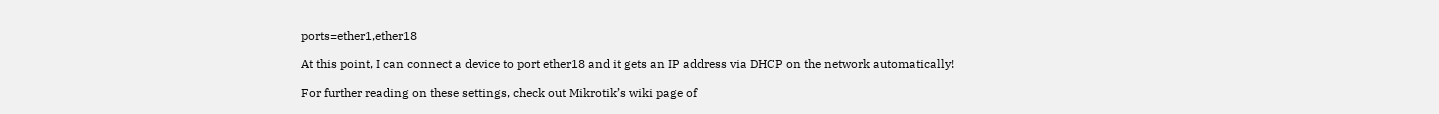ports=ether1,ether18

At this point, I can connect a device to port ether18 and it gets an IP address via DHCP on the network automatically!

For further reading on these settings, check out Mikrotik’s wiki page of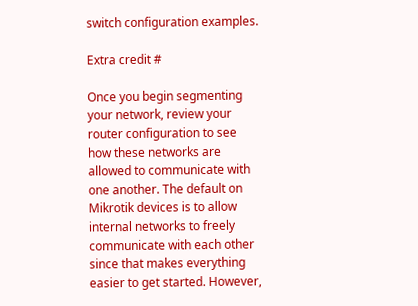switch configuration examples.

Extra credit #

Once you begin segmenting your network, review your router configuration to see how these networks are allowed to communicate with one another. The default on Mikrotik devices is to allow internal networks to freely communicate with each other since that makes everything easier to get started. However,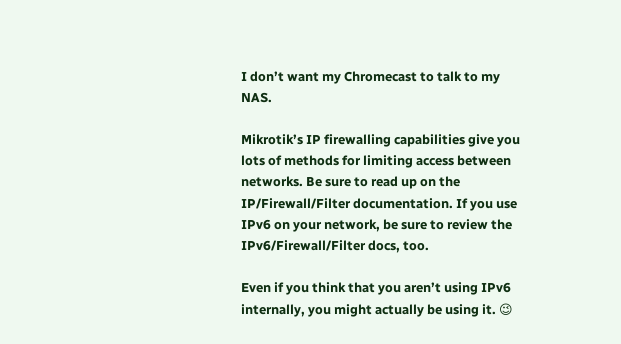I don’t want my Chromecast to talk to my NAS.

Mikrotik’s IP firewalling capabilities give you lots of methods for limiting access between networks. Be sure to read up on the IP/Firewall/Filter documentation. If you use IPv6 on your network, be sure to review the IPv6/Firewall/Filter docs, too.

Even if you think that you aren’t using IPv6 internally, you might actually be using it. 😉